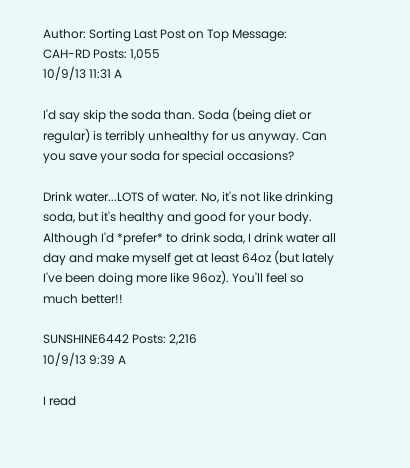Author: Sorting Last Post on Top Message:
CAH-RD Posts: 1,055
10/9/13 11:31 A

I'd say skip the soda than. Soda (being diet or regular) is terribly unhealthy for us anyway. Can you save your soda for special occasions?

Drink water...LOTS of water. No, it's not like drinking soda, but it's healthy and good for your body. Although I'd *prefer* to drink soda, I drink water all day and make myself get at least 64oz (but lately I've been doing more like 96oz). You'll feel so much better!!

SUNSHINE6442 Posts: 2,216
10/9/13 9:39 A

I read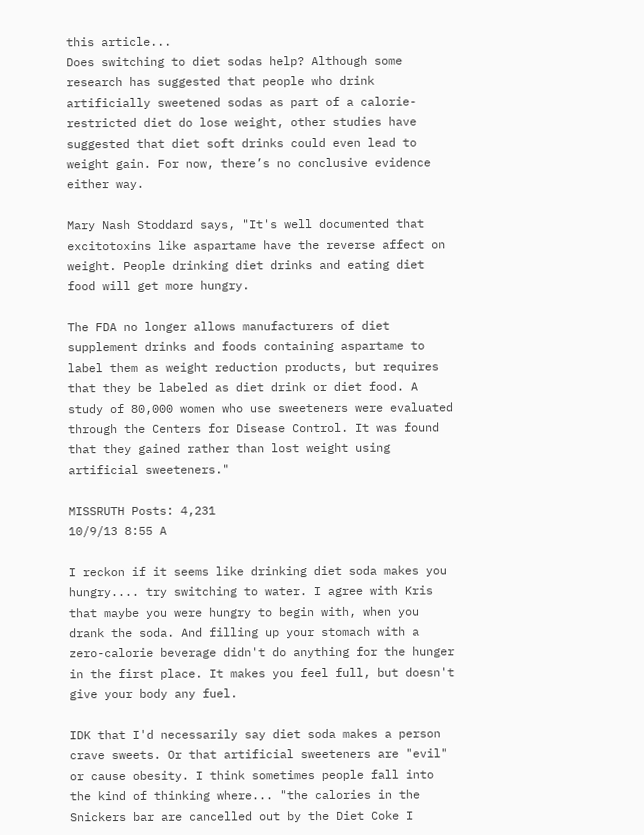this article...
Does switching to diet sodas help? Although some research has suggested that people who drink artificially sweetened sodas as part of a calorie-restricted diet do lose weight, other studies have suggested that diet soft drinks could even lead to weight gain. For now, there’s no conclusive evidence either way.

Mary Nash Stoddard says, "It's well documented that excitotoxins like aspartame have the reverse affect on weight. People drinking diet drinks and eating diet food will get more hungry.

The FDA no longer allows manufacturers of diet supplement drinks and foods containing aspartame to label them as weight reduction products, but requires that they be labeled as diet drink or diet food. A study of 80,000 women who use sweeteners were evaluated through the Centers for Disease Control. It was found that they gained rather than lost weight using artificial sweeteners."

MISSRUTH Posts: 4,231
10/9/13 8:55 A

I reckon if it seems like drinking diet soda makes you hungry.... try switching to water. I agree with Kris that maybe you were hungry to begin with, when you drank the soda. And filling up your stomach with a zero-calorie beverage didn't do anything for the hunger in the first place. It makes you feel full, but doesn't give your body any fuel.

IDK that I'd necessarily say diet soda makes a person crave sweets. Or that artificial sweeteners are "evil" or cause obesity. I think sometimes people fall into the kind of thinking where... "the calories in the Snickers bar are cancelled out by the Diet Coke I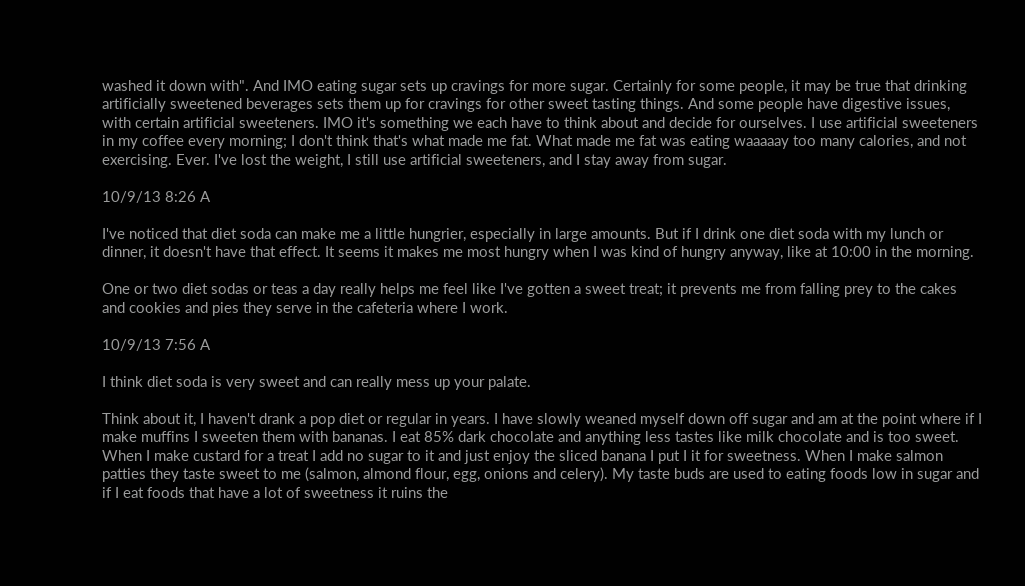washed it down with". And IMO eating sugar sets up cravings for more sugar. Certainly for some people, it may be true that drinking artificially sweetened beverages sets them up for cravings for other sweet tasting things. And some people have digestive issues, with certain artificial sweeteners. IMO it's something we each have to think about and decide for ourselves. I use artificial sweeteners in my coffee every morning; I don't think that's what made me fat. What made me fat was eating waaaaay too many calories, and not exercising. Ever. I've lost the weight, I still use artificial sweeteners, and I stay away from sugar.

10/9/13 8:26 A

I've noticed that diet soda can make me a little hungrier, especially in large amounts. But if I drink one diet soda with my lunch or dinner, it doesn't have that effect. It seems it makes me most hungry when I was kind of hungry anyway, like at 10:00 in the morning.

One or two diet sodas or teas a day really helps me feel like I've gotten a sweet treat; it prevents me from falling prey to the cakes and cookies and pies they serve in the cafeteria where I work.

10/9/13 7:56 A

I think diet soda is very sweet and can really mess up your palate.

Think about it, I haven't drank a pop diet or regular in years. I have slowly weaned myself down off sugar and am at the point where if I make muffins I sweeten them with bananas. I eat 85% dark chocolate and anything less tastes like milk chocolate and is too sweet. When I make custard for a treat I add no sugar to it and just enjoy the sliced banana I put I it for sweetness. When I make salmon patties they taste sweet to me (salmon, almond flour, egg, onions and celery). My taste buds are used to eating foods low in sugar and if I eat foods that have a lot of sweetness it ruins the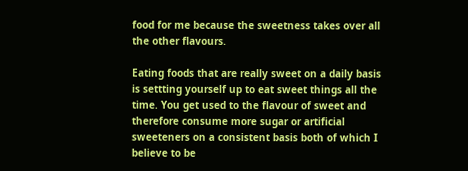food for me because the sweetness takes over all the other flavours.

Eating foods that are really sweet on a daily basis is settting yourself up to eat sweet things all the time. You get used to the flavour of sweet and therefore consume more sugar or artificial sweeteners on a consistent basis both of which I believe to be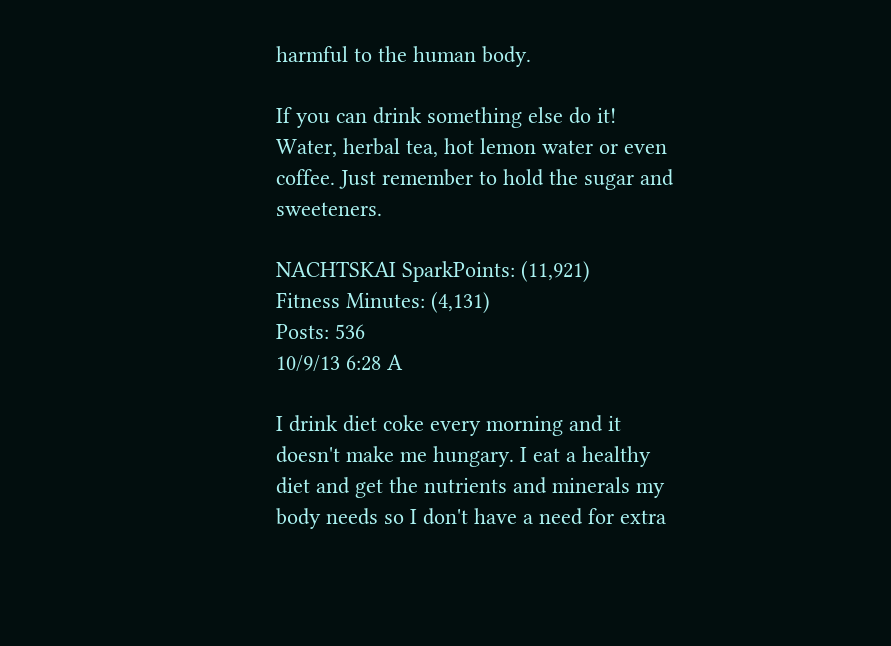harmful to the human body.

If you can drink something else do it! Water, herbal tea, hot lemon water or even coffee. Just remember to hold the sugar and sweeteners.

NACHTSKAI SparkPoints: (11,921)
Fitness Minutes: (4,131)
Posts: 536
10/9/13 6:28 A

I drink diet coke every morning and it doesn't make me hungary. I eat a healthy diet and get the nutrients and minerals my body needs so I don't have a need for extra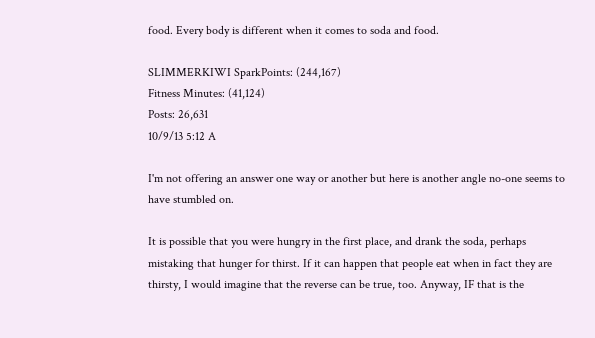food. Every body is different when it comes to soda and food.

SLIMMERKIWI SparkPoints: (244,167)
Fitness Minutes: (41,124)
Posts: 26,631
10/9/13 5:12 A

I'm not offering an answer one way or another but here is another angle no-one seems to have stumbled on.

It is possible that you were hungry in the first place, and drank the soda, perhaps mistaking that hunger for thirst. If it can happen that people eat when in fact they are thirsty, I would imagine that the reverse can be true, too. Anyway, IF that is the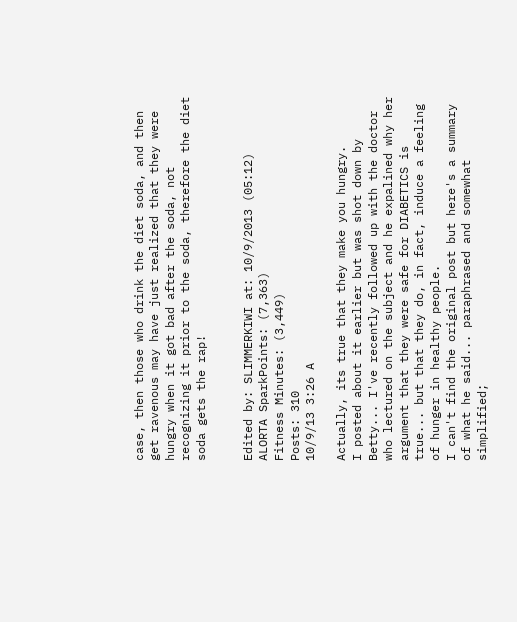case, then those who drink the diet soda, and then get ravenous may have just realized that they were hungry when it got bad after the soda, not recognizing it prior to the soda, therefore the diet soda gets the rap!


Edited by: SLIMMERKIWI at: 10/9/2013 (05:12)
ALORTA SparkPoints: (7,363)
Fitness Minutes: (3,449)
Posts: 310
10/9/13 3:26 A

Actually, its true that they make you hungry.
I posted about it earlier but was shot down by Betty... I've recently followed up with the doctor who lectured on the subject and he expalined why her argument that they were safe for DIABETICS is true... but that they do, in fact, induce a feeling of hunger in healthy people.
I can't find the original post but here's a summary of what he said... paraphrased and somewhat simplified;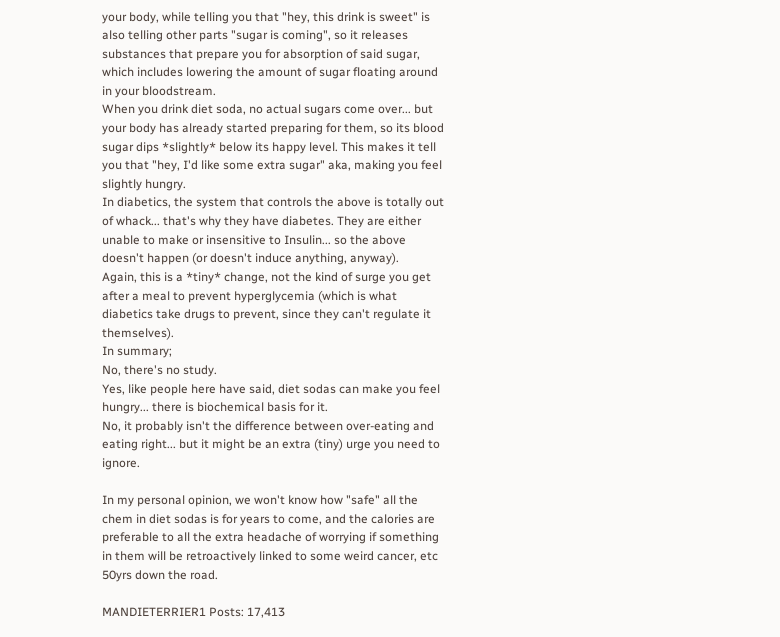your body, while telling you that "hey, this drink is sweet" is also telling other parts "sugar is coming", so it releases substances that prepare you for absorption of said sugar, which includes lowering the amount of sugar floating around in your bloodstream.
When you drink diet soda, no actual sugars come over... but your body has already started preparing for them, so its blood sugar dips *slightly* below its happy level. This makes it tell you that "hey, I'd like some extra sugar" aka, making you feel slightly hungry.
In diabetics, the system that controls the above is totally out of whack... that's why they have diabetes. They are either unable to make or insensitive to Insulin... so the above doesn't happen (or doesn't induce anything, anyway).
Again, this is a *tiny* change, not the kind of surge you get after a meal to prevent hyperglycemia (which is what diabetics take drugs to prevent, since they can't regulate it themselves).
In summary;
No, there's no study.
Yes, like people here have said, diet sodas can make you feel hungry... there is biochemical basis for it.
No, it probably isn't the difference between over-eating and eating right... but it might be an extra (tiny) urge you need to ignore.

In my personal opinion, we won't know how "safe" all the chem in diet sodas is for years to come, and the calories are preferable to all the extra headache of worrying if something in them will be retroactively linked to some weird cancer, etc 50yrs down the road.

MANDIETERRIER1 Posts: 17,413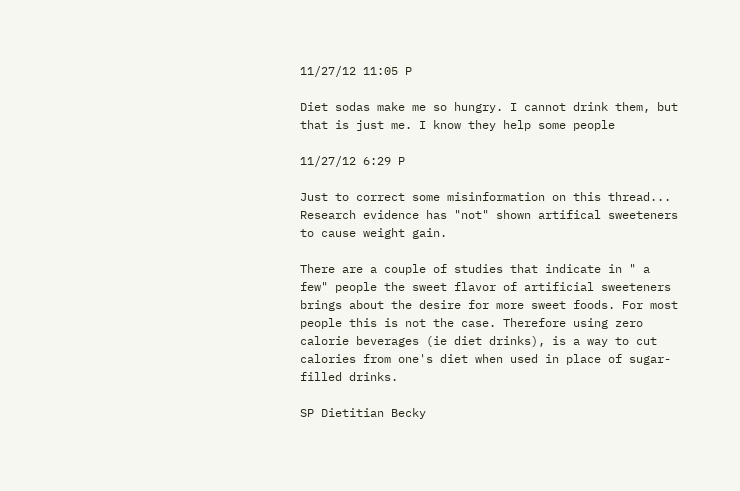11/27/12 11:05 P

Diet sodas make me so hungry. I cannot drink them, but that is just me. I know they help some people

11/27/12 6:29 P

Just to correct some misinformation on this thread...
Research evidence has "not" shown artifical sweeteners to cause weight gain.

There are a couple of studies that indicate in " a few" people the sweet flavor of artificial sweeteners brings about the desire for more sweet foods. For most people this is not the case. Therefore using zero calorie beverages (ie diet drinks), is a way to cut calories from one's diet when used in place of sugar-filled drinks.

SP Dietitian Becky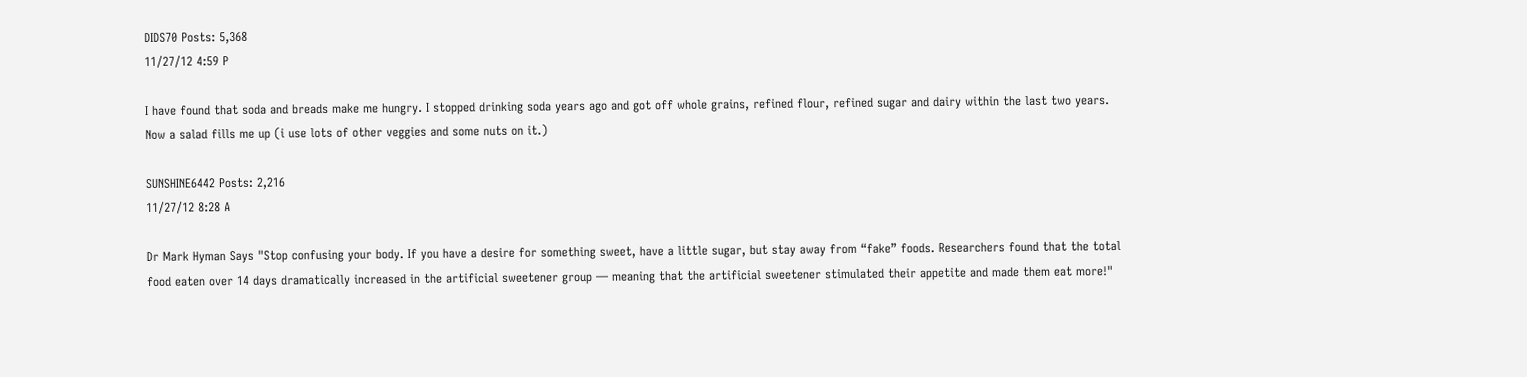DIDS70 Posts: 5,368
11/27/12 4:59 P

I have found that soda and breads make me hungry. I stopped drinking soda years ago and got off whole grains, refined flour, refined sugar and dairy within the last two years. Now a salad fills me up (i use lots of other veggies and some nuts on it.)

SUNSHINE6442 Posts: 2,216
11/27/12 8:28 A

Dr Mark Hyman Says "Stop confusing your body. If you have a desire for something sweet, have a little sugar, but stay away from “fake” foods. Researchers found that the total food eaten over 14 days dramatically increased in the artificial sweetener group — meaning that the artificial sweetener stimulated their appetite and made them eat more!"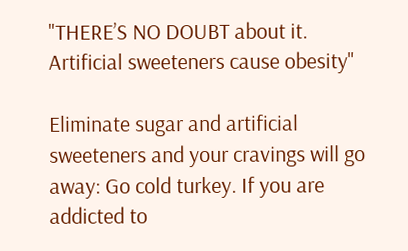"THERE’S NO DOUBT about it. Artificial sweeteners cause obesity"

Eliminate sugar and artificial sweeteners and your cravings will go away: Go cold turkey. If you are addicted to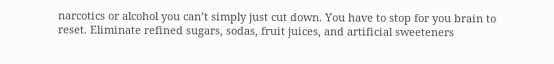narcotics or alcohol you can’t simply just cut down. You have to stop for you brain to reset. Eliminate refined sugars, sodas, fruit juices, and artificial sweeteners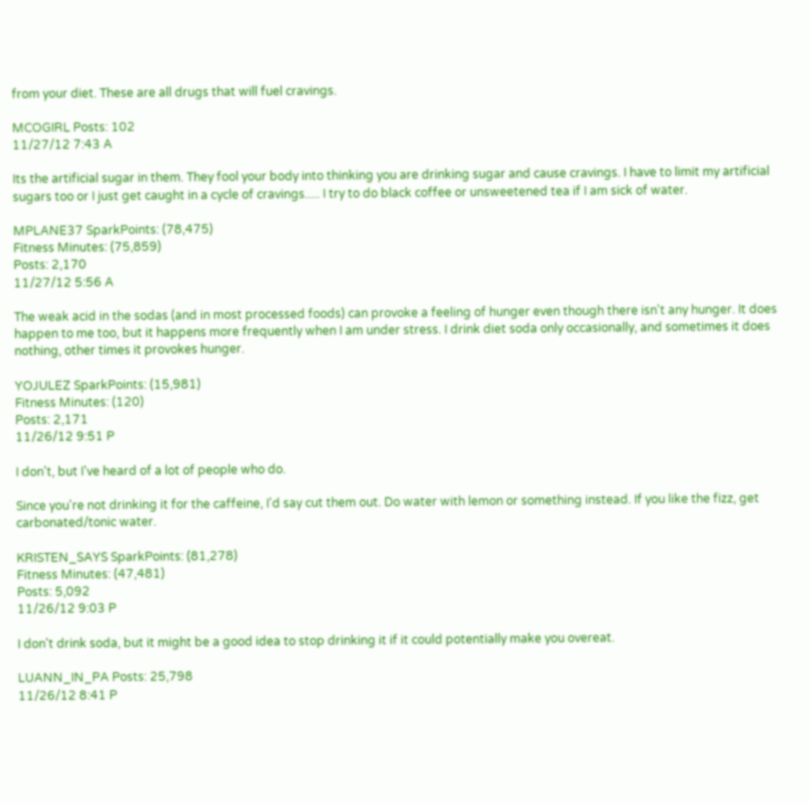from your diet. These are all drugs that will fuel cravings.

MCOGIRL Posts: 102
11/27/12 7:43 A

Its the artificial sugar in them. They fool your body into thinking you are drinking sugar and cause cravings. I have to limit my artificial sugars too or I just get caught in a cycle of cravings..... I try to do black coffee or unsweetened tea if I am sick of water.

MPLANE37 SparkPoints: (78,475)
Fitness Minutes: (75,859)
Posts: 2,170
11/27/12 5:56 A

The weak acid in the sodas (and in most processed foods) can provoke a feeling of hunger even though there isn't any hunger. It does happen to me too, but it happens more frequently when I am under stress. I drink diet soda only occasionally, and sometimes it does nothing, other times it provokes hunger.

YOJULEZ SparkPoints: (15,981)
Fitness Minutes: (120)
Posts: 2,171
11/26/12 9:51 P

I don't, but I've heard of a lot of people who do.

Since you're not drinking it for the caffeine, I'd say cut them out. Do water with lemon or something instead. If you like the fizz, get carbonated/tonic water.

KRISTEN_SAYS SparkPoints: (81,278)
Fitness Minutes: (47,481)
Posts: 5,092
11/26/12 9:03 P

I don't drink soda, but it might be a good idea to stop drinking it if it could potentially make you overeat.

LUANN_IN_PA Posts: 25,798
11/26/12 8:41 P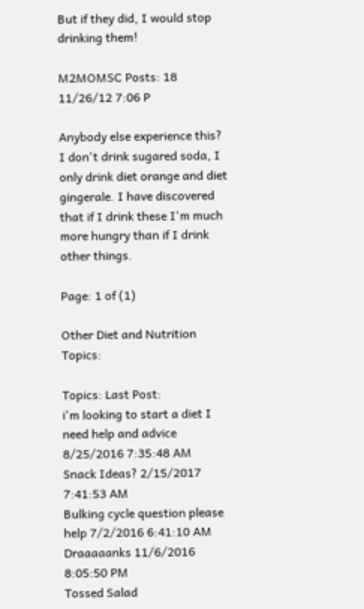But if they did, I would stop drinking them!

M2MOMSC Posts: 18
11/26/12 7:06 P

Anybody else experience this? I don't drink sugared soda, I only drink diet orange and diet gingerale. I have discovered that if I drink these I'm much more hungry than if I drink other things.

Page: 1 of (1)

Other Diet and Nutrition Topics:

Topics: Last Post:
i'm looking to start a diet I need help and advice 8/25/2016 7:35:48 AM
Snack Ideas? 2/15/2017 7:41:53 AM
Bulking cycle question please help 7/2/2016 6:41:10 AM
Draaaaanks 11/6/2016 8:05:50 PM
Tossed Salad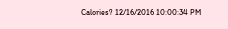Calories? 12/16/2016 10:00:34 PM